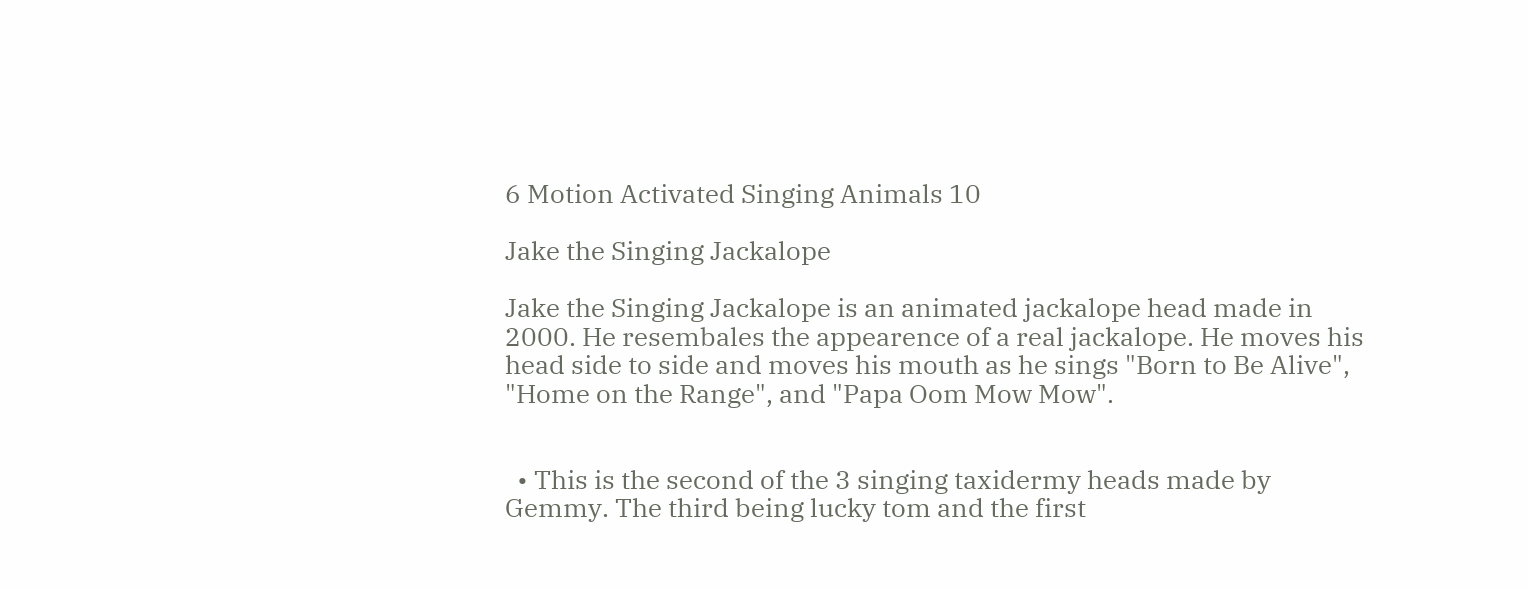6 Motion Activated Singing Animals 10

Jake the Singing Jackalope

Jake the Singing Jackalope is an animated jackalope head made in 2000. He resembales the appearence of a real jackalope. He moves his head side to side and moves his mouth as he sings "Born to Be Alive", "Home on the Range", and "Papa Oom Mow Mow".


  • This is the second of the 3 singing taxidermy heads made by Gemmy. The third being lucky tom and the first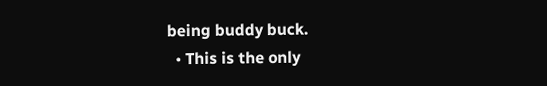being buddy buck.
  • This is the only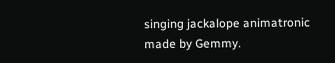singing jackalope animatronic made by Gemmy.